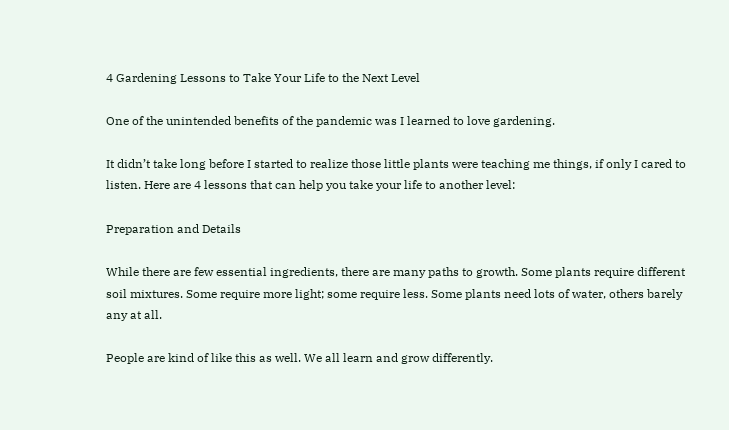4 Gardening Lessons to Take Your Life to the Next Level

One of the unintended benefits of the pandemic was I learned to love gardening.

It didn’t take long before I started to realize those little plants were teaching me things, if only I cared to listen. Here are 4 lessons that can help you take your life to another level:

Preparation and Details

While there are few essential ingredients, there are many paths to growth. Some plants require different soil mixtures. Some require more light; some require less. Some plants need lots of water, others barely any at all.

People are kind of like this as well. We all learn and grow differently.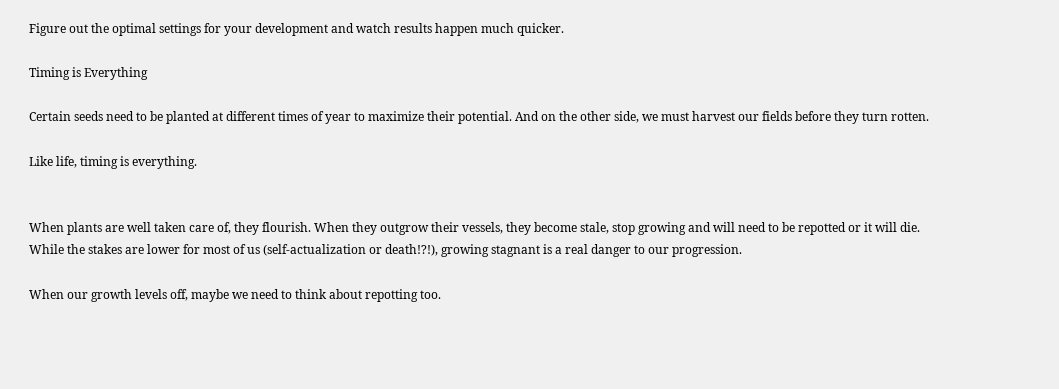Figure out the optimal settings for your development and watch results happen much quicker.

Timing is Everything

Certain seeds need to be planted at different times of year to maximize their potential. And on the other side, we must harvest our fields before they turn rotten.

Like life, timing is everything.


When plants are well taken care of, they flourish. When they outgrow their vessels, they become stale, stop growing and will need to be repotted or it will die. While the stakes are lower for most of us (self-actualization or death!?!), growing stagnant is a real danger to our progression.

When our growth levels off, maybe we need to think about repotting too.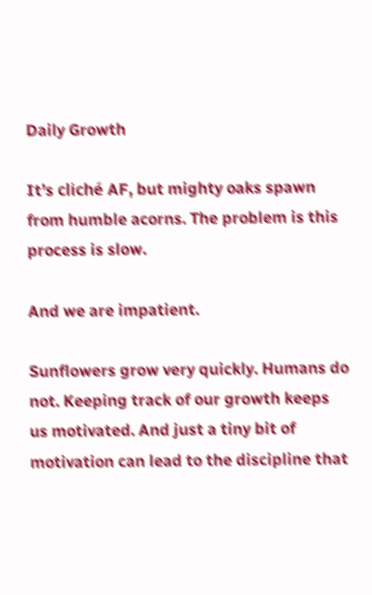Daily Growth

It’s cliché AF, but mighty oaks spawn from humble acorns. The problem is this process is slow.

And we are impatient.

Sunflowers grow very quickly. Humans do not. Keeping track of our growth keeps us motivated. And just a tiny bit of motivation can lead to the discipline that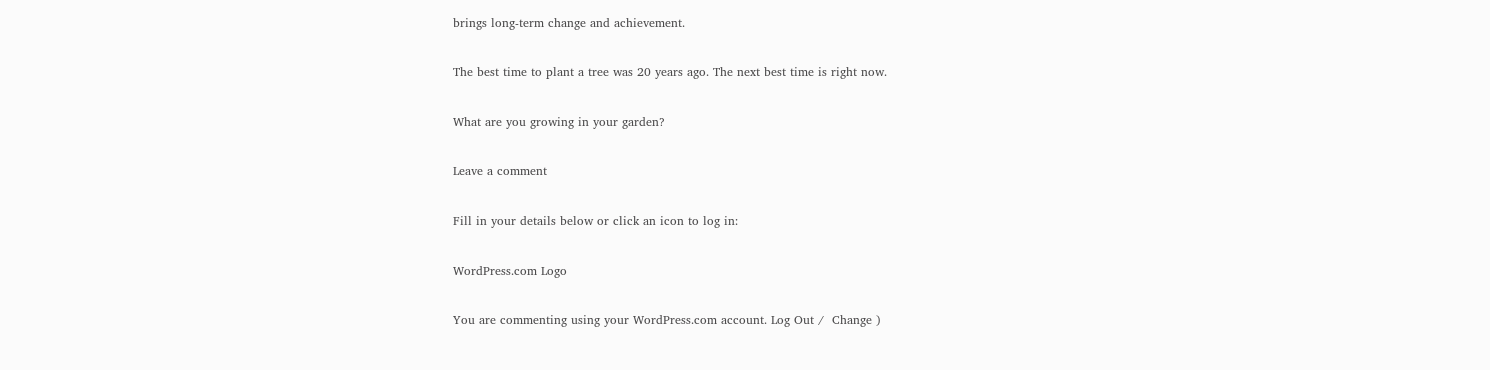brings long-term change and achievement.

The best time to plant a tree was 20 years ago. The next best time is right now.

What are you growing in your garden?

Leave a comment

Fill in your details below or click an icon to log in:

WordPress.com Logo

You are commenting using your WordPress.com account. Log Out /  Change )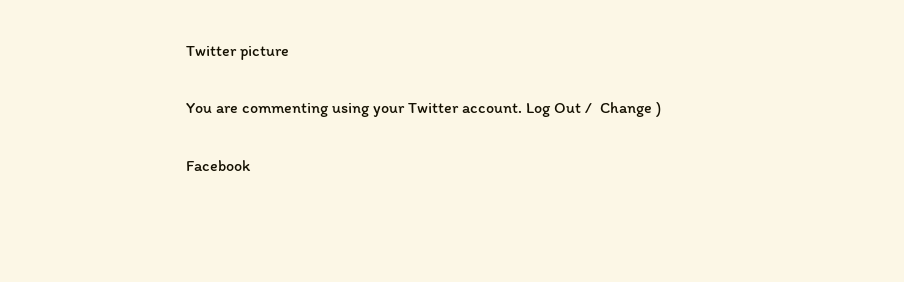Twitter picture

You are commenting using your Twitter account. Log Out /  Change )

Facebook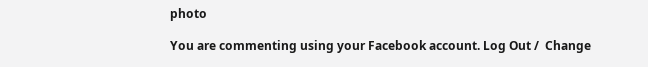photo

You are commenting using your Facebook account. Log Out /  Change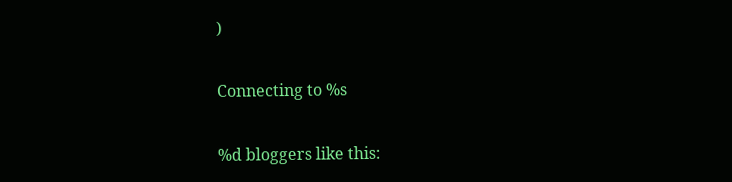)

Connecting to %s

%d bloggers like this: